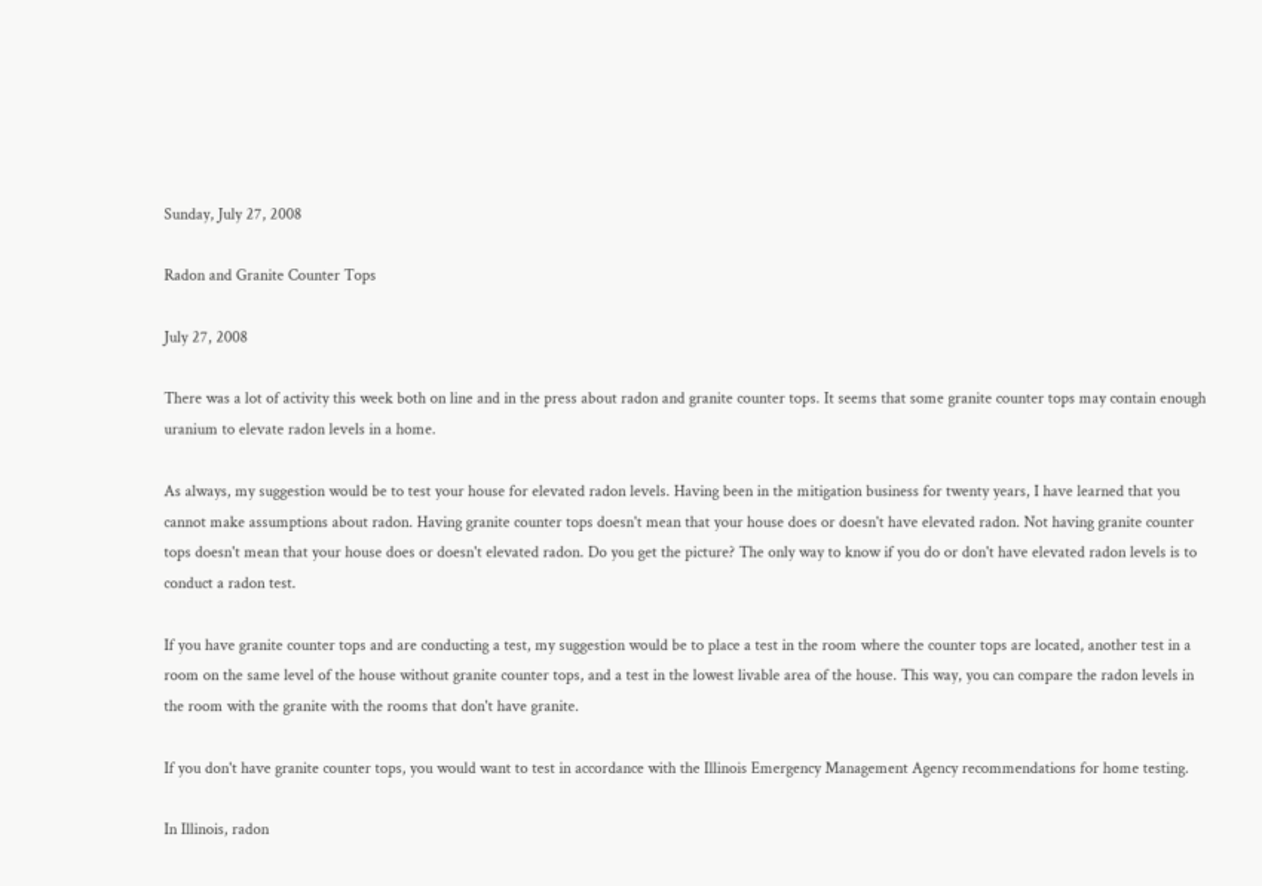Sunday, July 27, 2008

Radon and Granite Counter Tops

July 27, 2008

There was a lot of activity this week both on line and in the press about radon and granite counter tops. It seems that some granite counter tops may contain enough uranium to elevate radon levels in a home.

As always, my suggestion would be to test your house for elevated radon levels. Having been in the mitigation business for twenty years, I have learned that you cannot make assumptions about radon. Having granite counter tops doesn't mean that your house does or doesn't have elevated radon. Not having granite counter tops doesn't mean that your house does or doesn't elevated radon. Do you get the picture? The only way to know if you do or don't have elevated radon levels is to conduct a radon test.

If you have granite counter tops and are conducting a test, my suggestion would be to place a test in the room where the counter tops are located, another test in a room on the same level of the house without granite counter tops, and a test in the lowest livable area of the house. This way, you can compare the radon levels in the room with the granite with the rooms that don't have granite.

If you don't have granite counter tops, you would want to test in accordance with the Illinois Emergency Management Agency recommendations for home testing.

In Illinois, radon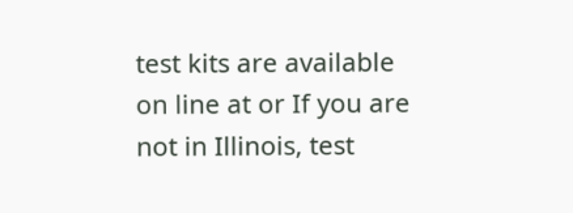test kits are available on line at or If you are not in Illinois, test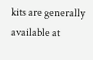kits are generally available at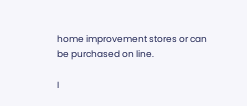home improvement stores or can be purchased on line.

I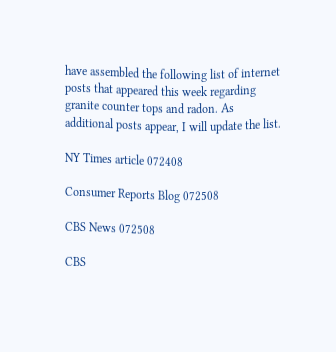have assembled the following list of internet posts that appeared this week regarding granite counter tops and radon. As additional posts appear, I will update the list.

NY Times article 072408

Consumer Reports Blog 072508

CBS News 072508

CBS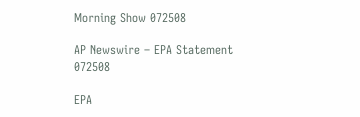Morning Show 072508

AP Newswire – EPA Statement 072508

EPA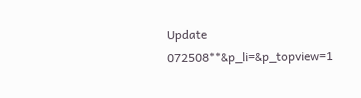Update 072508**&p_li=&p_topview=1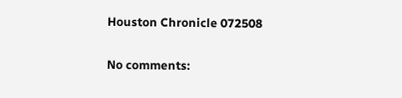Houston Chronicle 072508

No comments: